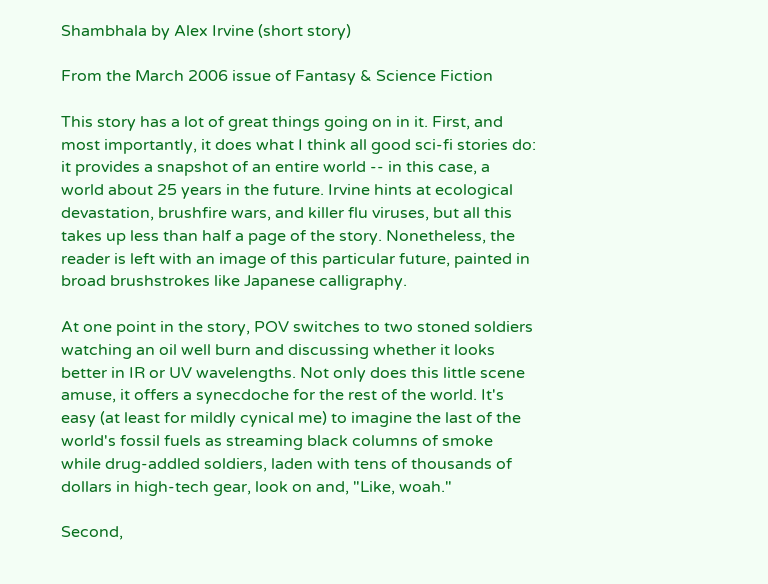Shambhala by Alex Irvine (short story)

From the March 2006 issue of Fantasy & Science Fiction

This story has a lot of great things going on in it. First, and most importantly, it does what I think all good sci-fi stories do: it provides a snapshot of an entire world -- in this case, a world about 25 years in the future. Irvine hints at ecological devastation, brushfire wars, and killer flu viruses, but all this takes up less than half a page of the story. Nonetheless, the reader is left with an image of this particular future, painted in broad brushstrokes like Japanese calligraphy.

At one point in the story, POV switches to two stoned soldiers watching an oil well burn and discussing whether it looks better in IR or UV wavelengths. Not only does this little scene amuse, it offers a synecdoche for the rest of the world. It's easy (at least for mildly cynical me) to imagine the last of the world's fossil fuels as streaming black columns of smoke while drug-addled soldiers, laden with tens of thousands of dollars in high-tech gear, look on and, "Like, woah."

Second,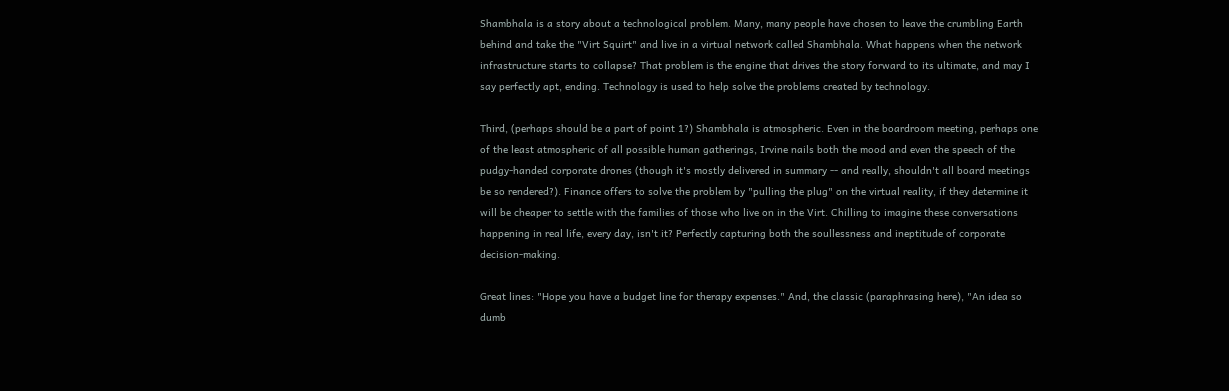Shambhala is a story about a technological problem. Many, many people have chosen to leave the crumbling Earth behind and take the "Virt Squirt" and live in a virtual network called Shambhala. What happens when the network infrastructure starts to collapse? That problem is the engine that drives the story forward to its ultimate, and may I say perfectly apt, ending. Technology is used to help solve the problems created by technology.

Third, (perhaps should be a part of point 1?) Shambhala is atmospheric. Even in the boardroom meeting, perhaps one of the least atmospheric of all possible human gatherings, Irvine nails both the mood and even the speech of the pudgy-handed corporate drones (though it's mostly delivered in summary -- and really, shouldn't all board meetings be so rendered?). Finance offers to solve the problem by "pulling the plug" on the virtual reality, if they determine it will be cheaper to settle with the families of those who live on in the Virt. Chilling to imagine these conversations happening in real life, every day, isn't it? Perfectly capturing both the soullessness and ineptitude of corporate decision-making.

Great lines: "Hope you have a budget line for therapy expenses." And, the classic (paraphrasing here), "An idea so dumb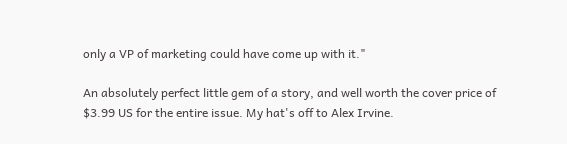only a VP of marketing could have come up with it."

An absolutely perfect little gem of a story, and well worth the cover price of $3.99 US for the entire issue. My hat's off to Alex Irvine.